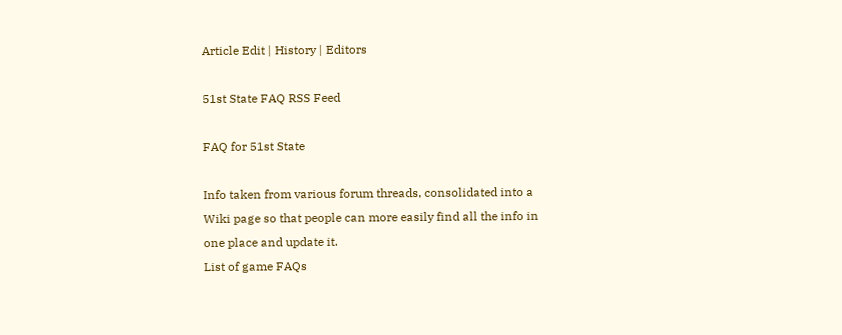Article Edit | History | Editors

51st State FAQ RSS Feed

FAQ for 51st State

Info taken from various forum threads, consolidated into a Wiki page so that people can more easily find all the info in one place and update it.
List of game FAQs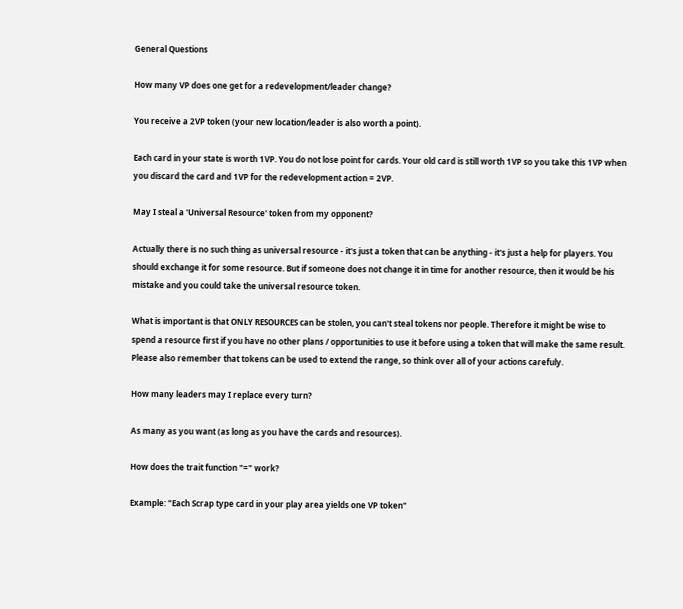General Questions

How many VP does one get for a redevelopment/leader change?

You receive a 2VP token (your new location/leader is also worth a point).

Each card in your state is worth 1VP. You do not lose point for cards. Your old card is still worth 1VP so you take this 1VP when you discard the card and 1VP for the redevelopment action = 2VP.

May I steal a 'Universal Resource' token from my opponent?

Actually there is no such thing as universal resource - it's just a token that can be anything - it's just a help for players. You should exchange it for some resource. But if someone does not change it in time for another resource, then it would be his mistake and you could take the universal resource token.

What is important is that ONLY RESOURCES can be stolen, you can't steal tokens nor people. Therefore it might be wise to spend a resource first if you have no other plans / opportunities to use it before using a token that will make the same result.
Please also remember that tokens can be used to extend the range, so think over all of your actions carefuly.

How many leaders may I replace every turn?

As many as you want (as long as you have the cards and resources).

How does the trait function "=" work?

Example: "Each Scrap type card in your play area yields one VP token"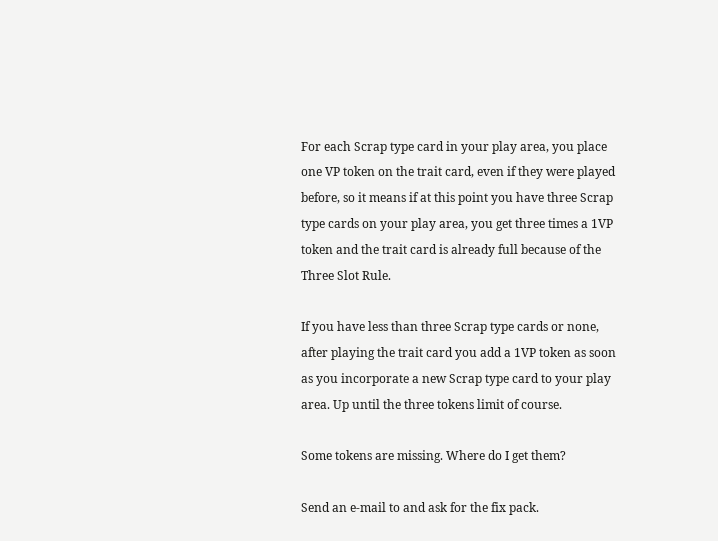For each Scrap type card in your play area, you place one VP token on the trait card, even if they were played before, so it means if at this point you have three Scrap type cards on your play area, you get three times a 1VP token and the trait card is already full because of the Three Slot Rule.

If you have less than three Scrap type cards or none, after playing the trait card you add a 1VP token as soon as you incorporate a new Scrap type card to your play area. Up until the three tokens limit of course.

Some tokens are missing. Where do I get them?

Send an e-mail to and ask for the fix pack.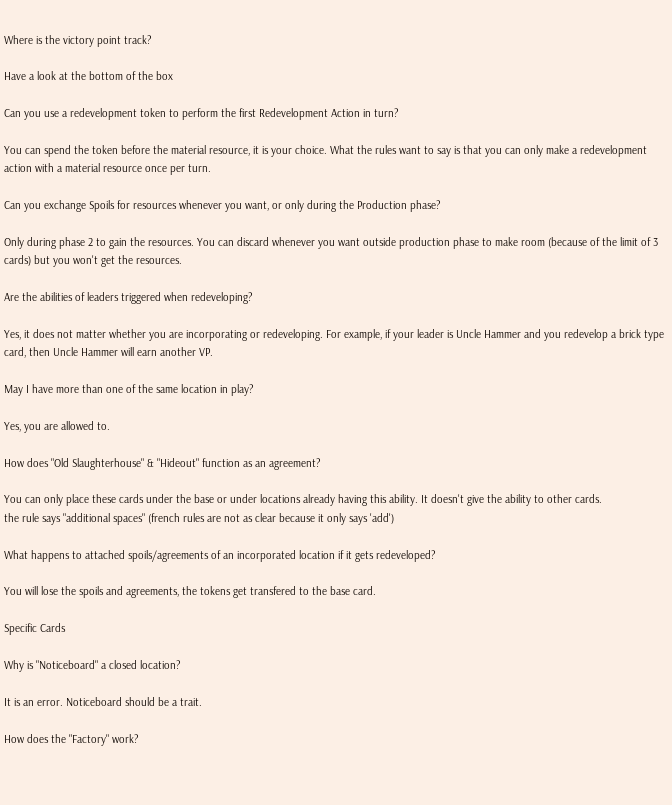Where is the victory point track?

Have a look at the bottom of the box

Can you use a redevelopment token to perform the first Redevelopment Action in turn?

You can spend the token before the material resource, it is your choice. What the rules want to say is that you can only make a redevelopment action with a material resource once per turn.

Can you exchange Spoils for resources whenever you want, or only during the Production phase?

Only during phase 2 to gain the resources. You can discard whenever you want outside production phase to make room (because of the limit of 3 cards) but you won't get the resources.

Are the abilities of leaders triggered when redeveloping?

Yes, it does not matter whether you are incorporating or redeveloping. For example, if your leader is Uncle Hammer and you redevelop a brick type card, then Uncle Hammer will earn another VP.

May I have more than one of the same location in play?

Yes, you are allowed to.

How does "Old Slaughterhouse" & "Hideout" function as an agreement?

You can only place these cards under the base or under locations already having this ability. It doesn't give the ability to other cards.
the rule says "additional spaces" (french rules are not as clear because it only says 'add')

What happens to attached spoils/agreements of an incorporated location if it gets redeveloped?

You will lose the spoils and agreements, the tokens get transfered to the base card.

Specific Cards

Why is "Noticeboard" a closed location?

It is an error. Noticeboard should be a trait.

How does the "Factory" work?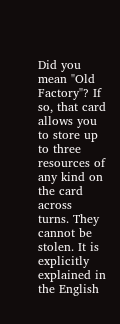Did you mean "Old Factory"? If so, that card allows you to store up to three resources of any kind on the card across turns. They cannot be stolen. It is explicitly explained in the English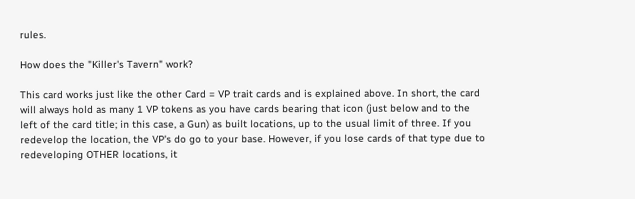rules.

How does the "Killer's Tavern" work?

This card works just like the other Card = VP trait cards and is explained above. In short, the card will always hold as many 1 VP tokens as you have cards bearing that icon (just below and to the left of the card title; in this case, a Gun) as built locations, up to the usual limit of three. If you redevelop the location, the VP's do go to your base. However, if you lose cards of that type due to redeveloping OTHER locations, it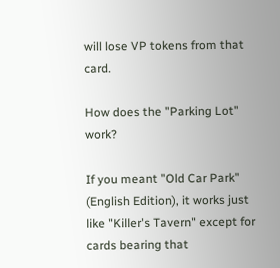will lose VP tokens from that card.

How does the "Parking Lot" work?

If you meant "Old Car Park" (English Edition), it works just like "Killer's Tavern" except for cards bearing that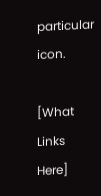particular icon.

[What Links Here]